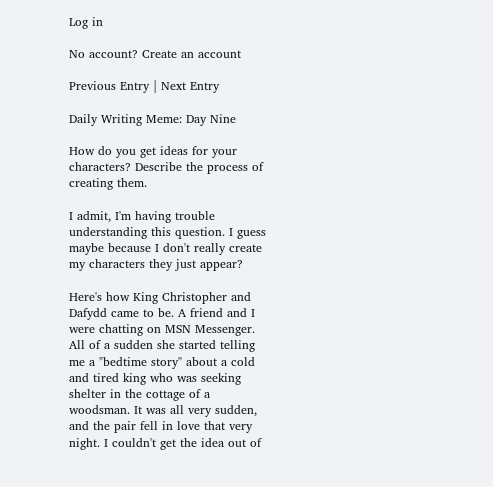Log in

No account? Create an account

Previous Entry | Next Entry

Daily Writing Meme: Day Nine

How do you get ideas for your characters? Describe the process of creating them.

I admit, I'm having trouble understanding this question. I guess maybe because I don't really create my characters they just appear?

Here's how King Christopher and Dafydd came to be. A friend and I were chatting on MSN Messenger. All of a sudden she started telling me a "bedtime story" about a cold and tired king who was seeking shelter in the cottage of a woodsman. It was all very sudden, and the pair fell in love that very night. I couldn't get the idea out of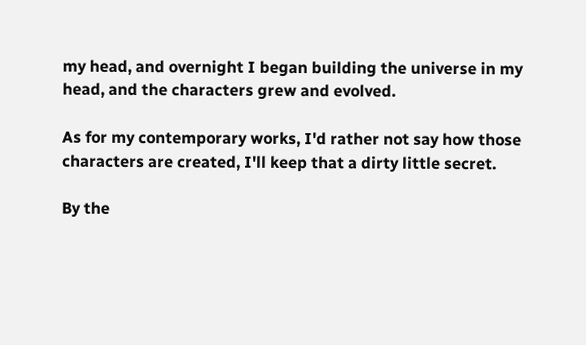my head, and overnight I began building the universe in my head, and the characters grew and evolved.

As for my contemporary works, I'd rather not say how those characters are created, I'll keep that a dirty little secret.

By the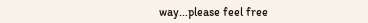way...please feel free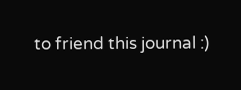to friend this journal :)